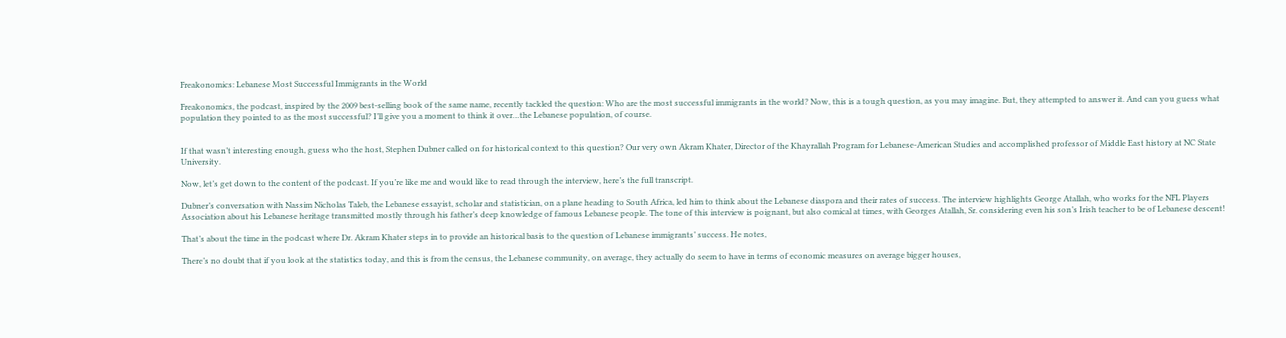Freakonomics: Lebanese Most Successful Immigrants in the World

Freakonomics, the podcast, inspired by the 2009 best-selling book of the same name, recently tackled the question: Who are the most successful immigrants in the world? Now, this is a tough question, as you may imagine. But, they attempted to answer it. And can you guess what population they pointed to as the most successful? I’ll give you a moment to think it over…the Lebanese population, of course.


If that wasn’t interesting enough, guess who the host, Stephen Dubner called on for historical context to this question? Our very own Akram Khater, Director of the Khayrallah Program for Lebanese-American Studies and accomplished professor of Middle East history at NC State University.

Now, let’s get down to the content of the podcast. If you’re like me and would like to read through the interview, here’s the full transcript.

Dubner’s conversation with Nassim Nicholas Taleb, the Lebanese essayist, scholar and statistician, on a plane heading to South Africa, led him to think about the Lebanese diaspora and their rates of success. The interview highlights George Atallah, who works for the NFL Players Association about his Lebanese heritage transmitted mostly through his father’s deep knowledge of famous Lebanese people. The tone of this interview is poignant, but also comical at times, with Georges Atallah, Sr. considering even his son’s Irish teacher to be of Lebanese descent!

That’s about the time in the podcast where Dr. Akram Khater steps in to provide an historical basis to the question of Lebanese immigrants’ success. He notes,

There’s no doubt that if you look at the statistics today, and this is from the census, the Lebanese community, on average, they actually do seem to have in terms of economic measures on average bigger houses,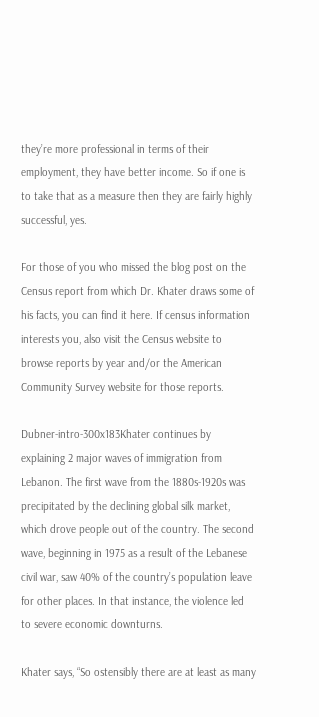they’re more professional in terms of their employment, they have better income. So if one is to take that as a measure then they are fairly highly successful, yes.

For those of you who missed the blog post on the Census report from which Dr. Khater draws some of his facts, you can find it here. If census information interests you, also visit the Census website to browse reports by year and/or the American Community Survey website for those reports.

Dubner-intro-300x183Khater continues by explaining 2 major waves of immigration from Lebanon. The first wave from the 1880s-1920s was precipitated by the declining global silk market, which drove people out of the country. The second wave, beginning in 1975 as a result of the Lebanese civil war, saw 40% of the country’s population leave for other places. In that instance, the violence led to severe economic downturns.

Khater says, “So ostensibly there are at least as many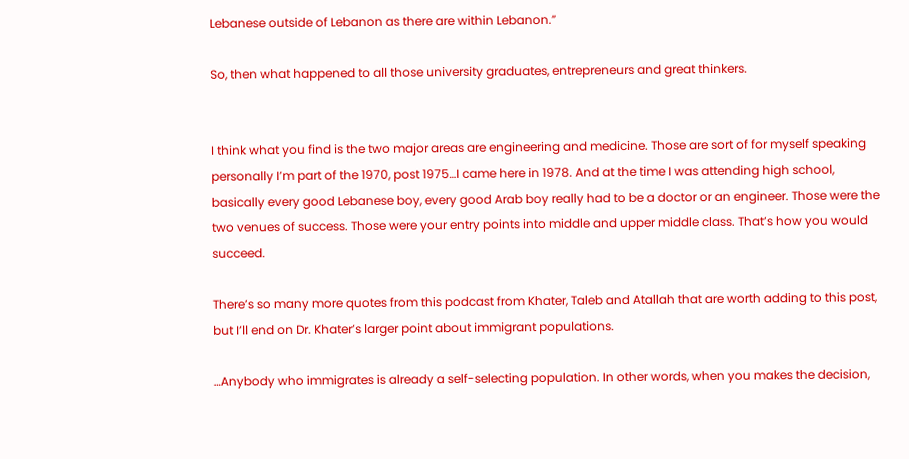Lebanese outside of Lebanon as there are within Lebanon.”

So, then what happened to all those university graduates, entrepreneurs and great thinkers.


I think what you find is the two major areas are engineering and medicine. Those are sort of for myself speaking personally I’m part of the 1970, post 1975…I came here in 1978. And at the time I was attending high school, basically every good Lebanese boy, every good Arab boy really had to be a doctor or an engineer. Those were the two venues of success. Those were your entry points into middle and upper middle class. That’s how you would succeed.

There’s so many more quotes from this podcast from Khater, Taleb and Atallah that are worth adding to this post, but I’ll end on Dr. Khater’s larger point about immigrant populations.

…Anybody who immigrates is already a self-selecting population. In other words, when you makes the decision,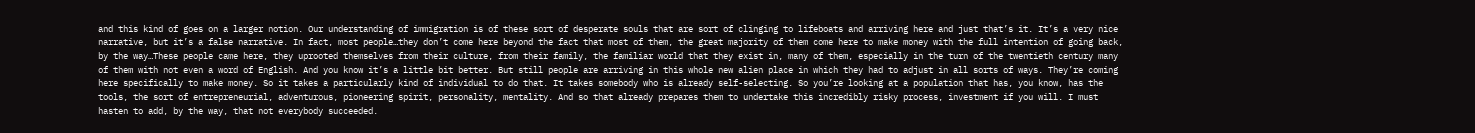and this kind of goes on a larger notion. Our understanding of immigration is of these sort of desperate souls that are sort of clinging to lifeboats and arriving here and just that’s it. It’s a very nice narrative, but it’s a false narrative. In fact, most people…they don’t come here beyond the fact that most of them, the great majority of them come here to make money with the full intention of going back, by the way…These people came here, they uprooted themselves from their culture, from their family, the familiar world that they exist in, many of them, especially in the turn of the twentieth century many of them with not even a word of English. And you know it’s a little bit better. But still people are arriving in this whole new alien place in which they had to adjust in all sorts of ways. They’re coming here specifically to make money. So it takes a particularly kind of individual to do that. It takes somebody who is already self-selecting. So you’re looking at a population that has, you know, has the tools, the sort of entrepreneurial, adventurous, pioneering spirit, personality, mentality. And so that already prepares them to undertake this incredibly risky process, investment if you will. I must hasten to add, by the way, that not everybody succeeded.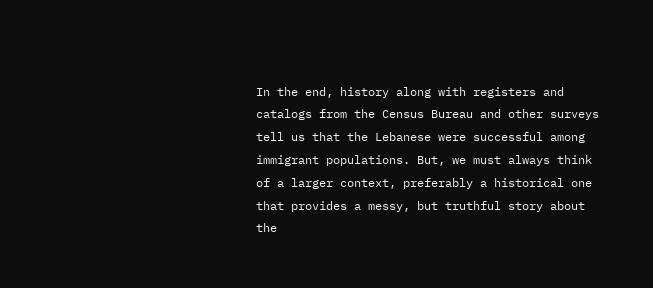In the end, history along with registers and catalogs from the Census Bureau and other surveys tell us that the Lebanese were successful among immigrant populations. But, we must always think of a larger context, preferably a historical one that provides a messy, but truthful story about the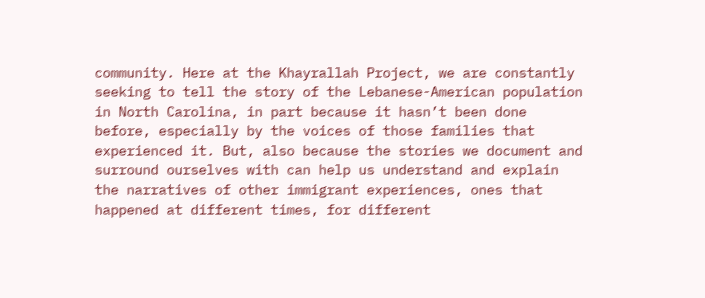community. Here at the Khayrallah Project, we are constantly seeking to tell the story of the Lebanese-American population in North Carolina, in part because it hasn’t been done before, especially by the voices of those families that experienced it. But, also because the stories we document and surround ourselves with can help us understand and explain the narratives of other immigrant experiences, ones that happened at different times, for different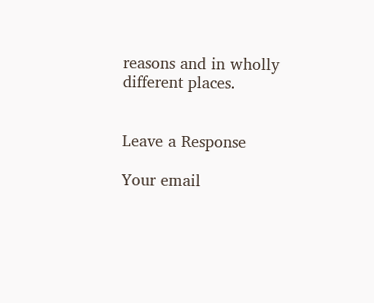reasons and in wholly different places.


Leave a Response

Your email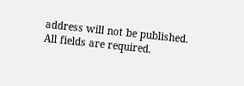address will not be published. All fields are required.